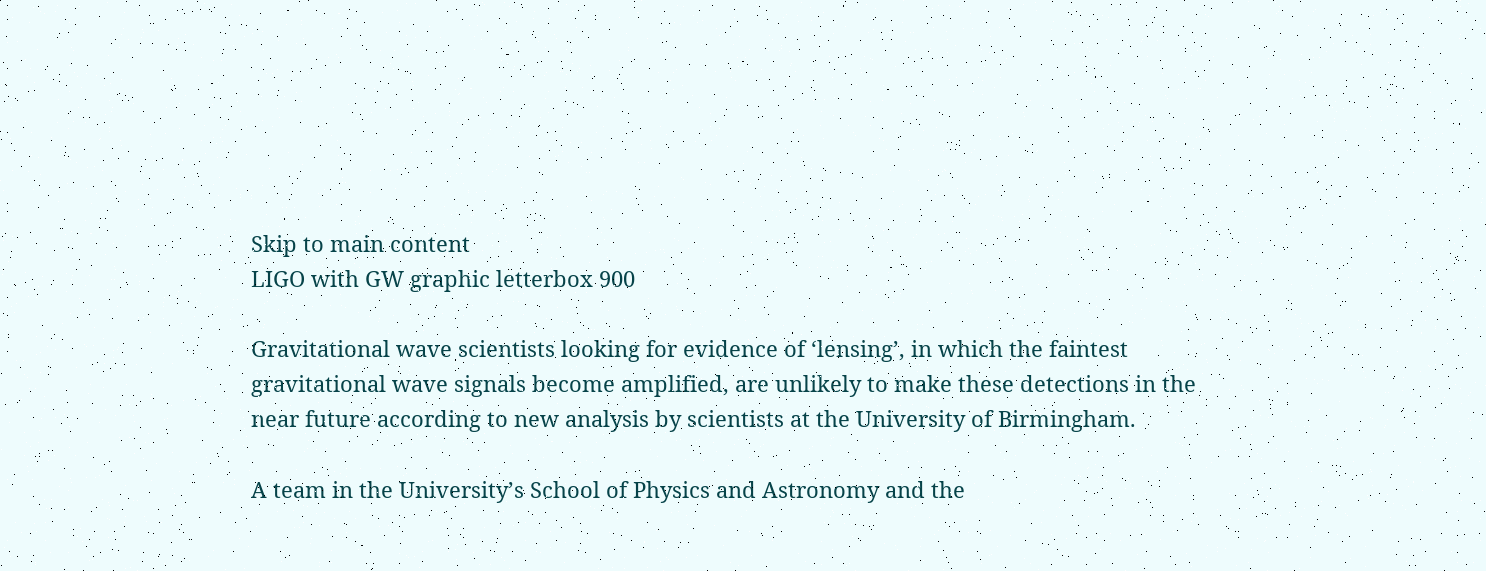Skip to main content
LIGO with GW graphic letterbox 900

Gravitational wave scientists looking for evidence of ‘lensing’, in which the faintest gravitational wave signals become amplified, are unlikely to make these detections in the near future according to new analysis by scientists at the University of Birmingham.

A team in the University’s School of Physics and Astronomy and the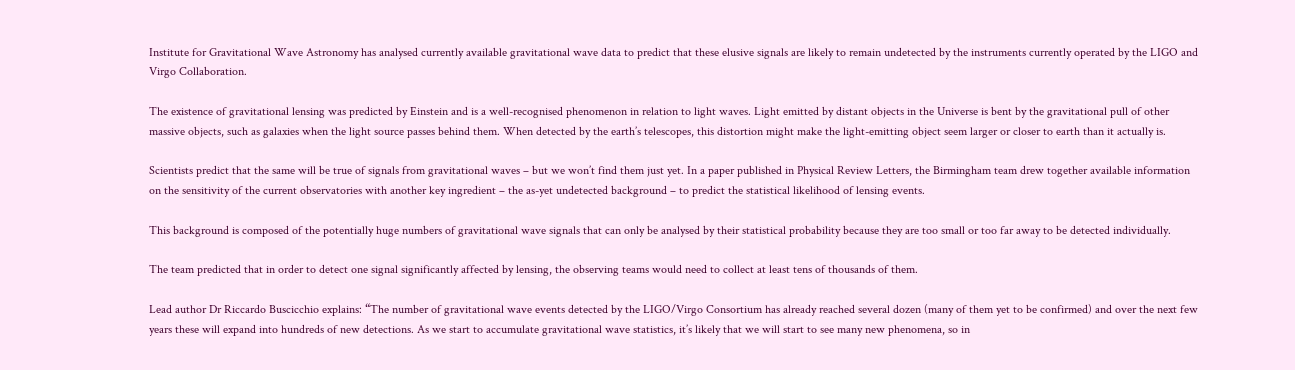Institute for Gravitational Wave Astronomy has analysed currently available gravitational wave data to predict that these elusive signals are likely to remain undetected by the instruments currently operated by the LIGO and Virgo Collaboration.

The existence of gravitational lensing was predicted by Einstein and is a well-recognised phenomenon in relation to light waves. Light emitted by distant objects in the Universe is bent by the gravitational pull of other massive objects, such as galaxies when the light source passes behind them. When detected by the earth’s telescopes, this distortion might make the light-emitting object seem larger or closer to earth than it actually is.

Scientists predict that the same will be true of signals from gravitational waves – but we won’t find them just yet. In a paper published in Physical Review Letters, the Birmingham team drew together available information on the sensitivity of the current observatories with another key ingredient – the as-yet undetected background – to predict the statistical likelihood of lensing events.

This background is composed of the potentially huge numbers of gravitational wave signals that can only be analysed by their statistical probability because they are too small or too far away to be detected individually.

The team predicted that in order to detect one signal significantly affected by lensing, the observing teams would need to collect at least tens of thousands of them.

Lead author Dr Riccardo Buscicchio explains: “The number of gravitational wave events detected by the LIGO/Virgo Consortium has already reached several dozen (many of them yet to be confirmed) and over the next few years these will expand into hundreds of new detections. As we start to accumulate gravitational wave statistics, it’s likely that we will start to see many new phenomena, so in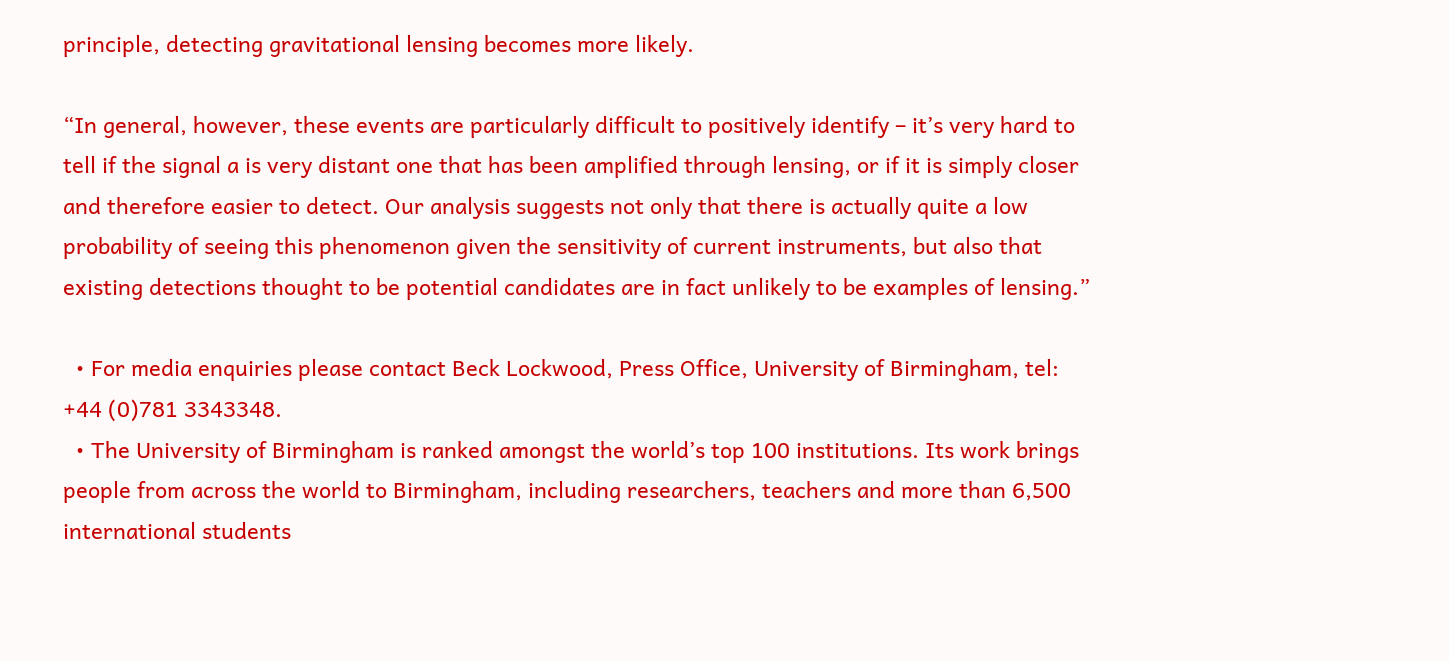principle, detecting gravitational lensing becomes more likely.

“In general, however, these events are particularly difficult to positively identify – it’s very hard to tell if the signal a is very distant one that has been amplified through lensing, or if it is simply closer and therefore easier to detect. Our analysis suggests not only that there is actually quite a low probability of seeing this phenomenon given the sensitivity of current instruments, but also that existing detections thought to be potential candidates are in fact unlikely to be examples of lensing.”

  • For media enquiries please contact Beck Lockwood, Press Office, University of Birmingham, tel: +44 (0)781 3343348.
  • The University of Birmingham is ranked amongst the world’s top 100 institutions. Its work brings people from across the world to Birmingham, including researchers, teachers and more than 6,500 international students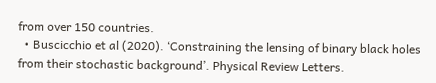from over 150 countries.
  • Buscicchio et al (2020). ‘Constraining the lensing of binary black holes from their stochastic background’. Physical Review Letters.